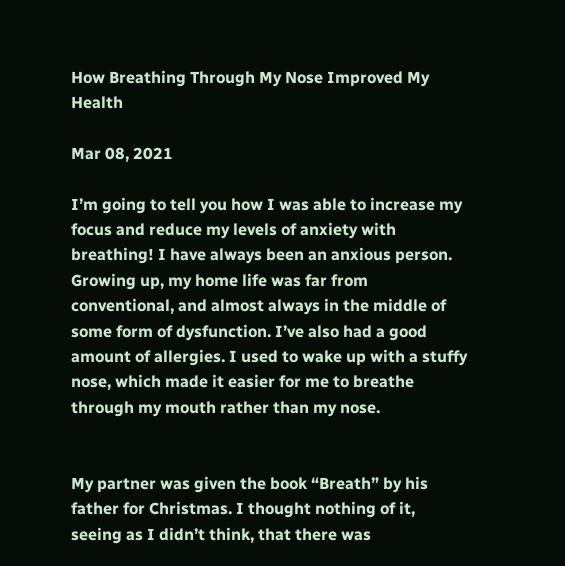How Breathing Through My Nose Improved My Health

Mar 08, 2021

I’m going to tell you how I was able to increase my focus and reduce my levels of anxiety with breathing! I have always been an anxious person. Growing up, my home life was far from conventional, and almost always in the middle of some form of dysfunction. I’ve also had a good amount of allergies. I used to wake up with a stuffy nose, which made it easier for me to breathe through my mouth rather than my nose.


My partner was given the book “Breath” by his father for Christmas. I thought nothing of it, seeing as I didn’t think, that there was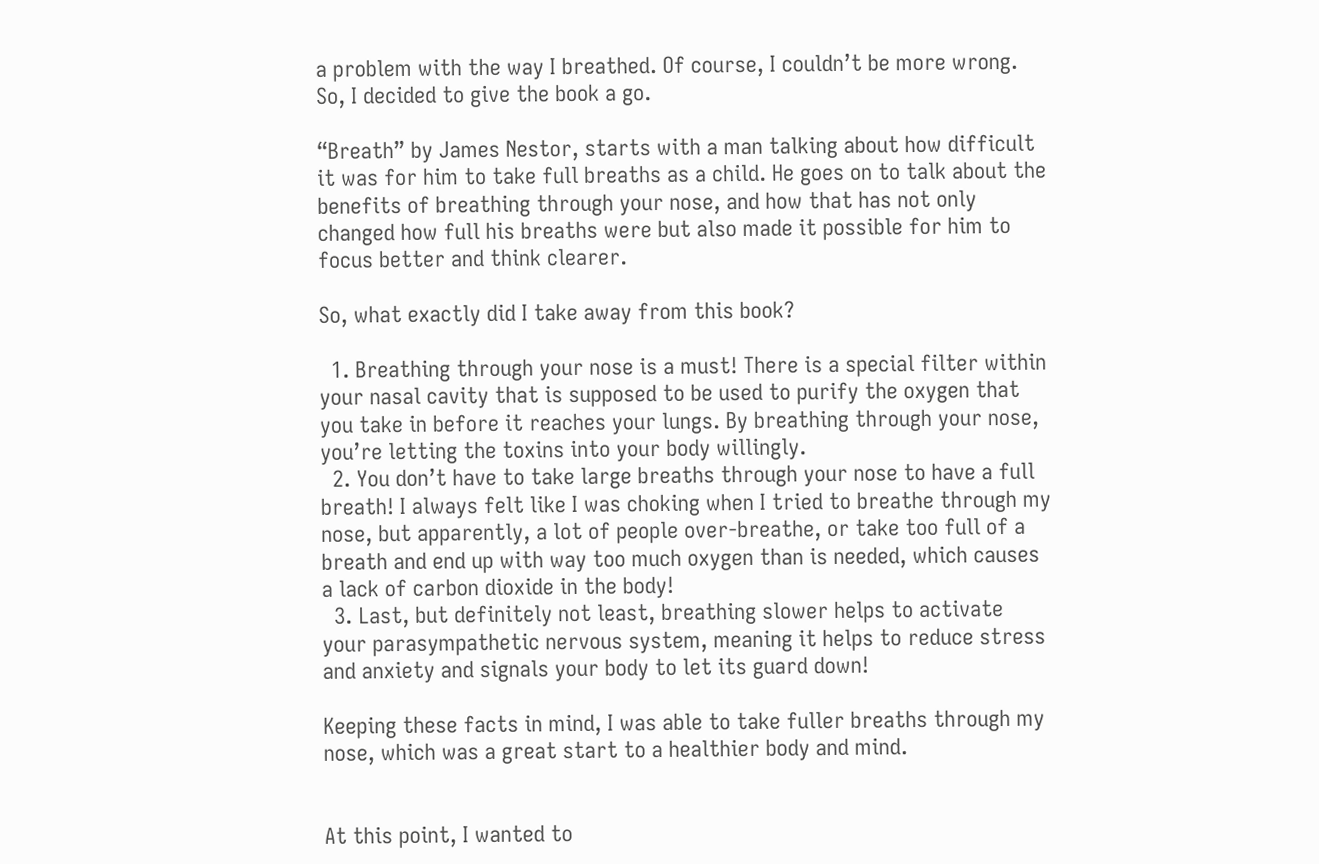a problem with the way I breathed. Of course, I couldn’t be more wrong. So, I decided to give the book a go.

“Breath” by James Nestor, starts with a man talking about how difficult it was for him to take full breaths as a child. He goes on to talk about the benefits of breathing through your nose, and how that has not only changed how full his breaths were but also made it possible for him to focus better and think clearer.

So, what exactly did I take away from this book?

  1. Breathing through your nose is a must! There is a special filter within your nasal cavity that is supposed to be used to purify the oxygen that you take in before it reaches your lungs. By breathing through your nose, you’re letting the toxins into your body willingly.
  2. You don’t have to take large breaths through your nose to have a full breath! I always felt like I was choking when I tried to breathe through my nose, but apparently, a lot of people over-breathe, or take too full of a breath and end up with way too much oxygen than is needed, which causes a lack of carbon dioxide in the body!
  3. Last, but definitely not least, breathing slower helps to activate your parasympathetic nervous system, meaning it helps to reduce stress and anxiety and signals your body to let its guard down!

Keeping these facts in mind, I was able to take fuller breaths through my nose, which was a great start to a healthier body and mind.


At this point, I wanted to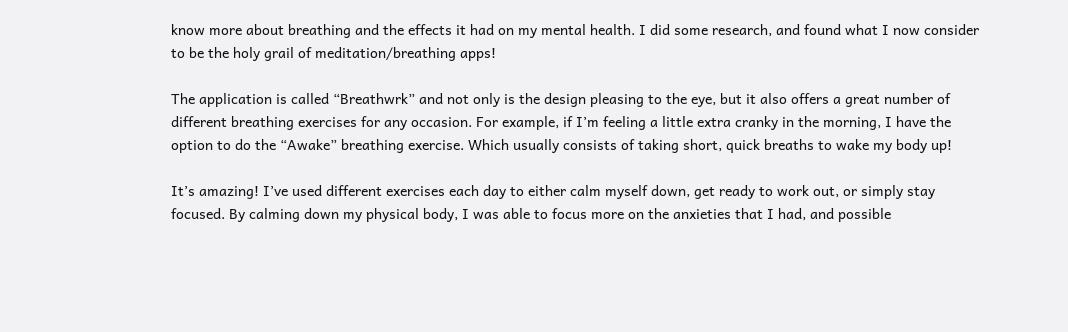know more about breathing and the effects it had on my mental health. I did some research, and found what I now consider to be the holy grail of meditation/breathing apps!

The application is called “Breathwrk” and not only is the design pleasing to the eye, but it also offers a great number of different breathing exercises for any occasion. For example, if I’m feeling a little extra cranky in the morning, I have the option to do the “Awake” breathing exercise. Which usually consists of taking short, quick breaths to wake my body up!

It’s amazing! I’ve used different exercises each day to either calm myself down, get ready to work out, or simply stay focused. By calming down my physical body, I was able to focus more on the anxieties that I had, and possible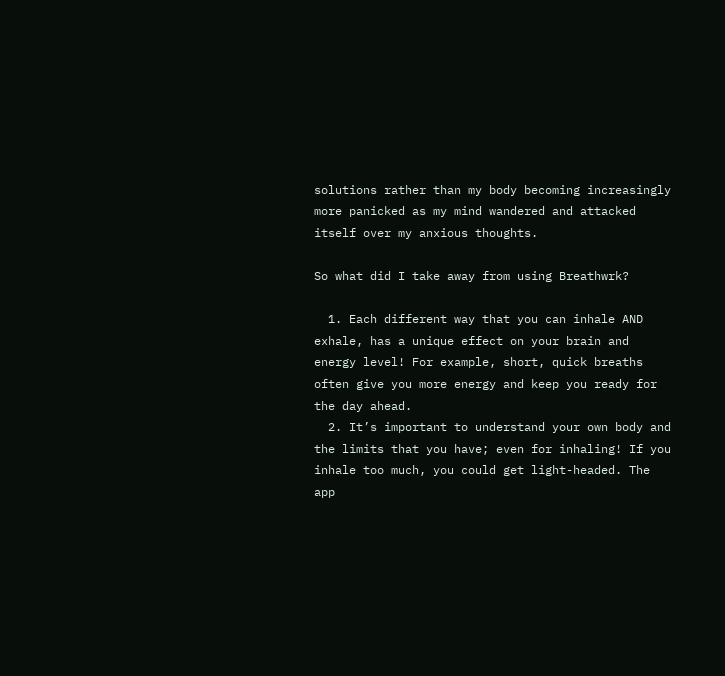solutions rather than my body becoming increasingly more panicked as my mind wandered and attacked itself over my anxious thoughts.

So what did I take away from using Breathwrk?

  1. Each different way that you can inhale AND exhale, has a unique effect on your brain and energy level! For example, short, quick breaths often give you more energy and keep you ready for the day ahead.
  2. It’s important to understand your own body and the limits that you have; even for inhaling! If you inhale too much, you could get light-headed. The app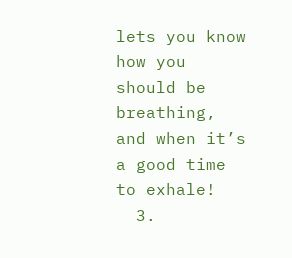lets you know how you should be breathing, and when it’s a good time to exhale!
  3.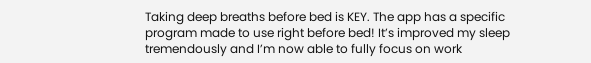Taking deep breaths before bed is KEY. The app has a specific program made to use right before bed! It’s improved my sleep tremendously and I’m now able to fully focus on work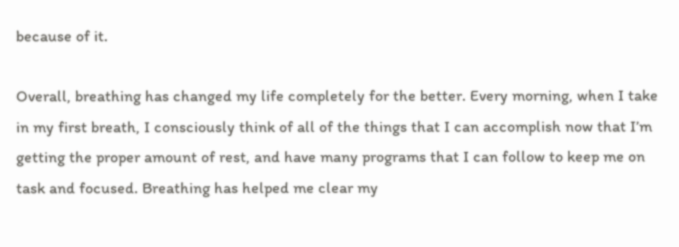because of it.

Overall, breathing has changed my life completely for the better. Every morning, when I take in my first breath, I consciously think of all of the things that I can accomplish now that I’m getting the proper amount of rest, and have many programs that I can follow to keep me on task and focused. Breathing has helped me clear my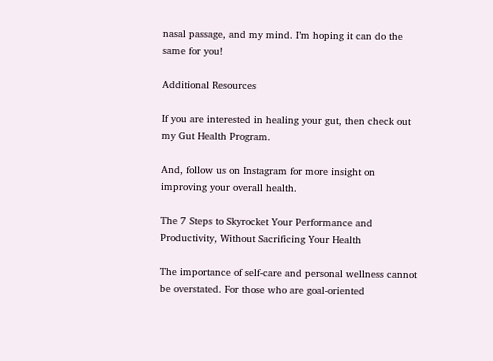nasal passage, and my mind. I’m hoping it can do the same for you!

Additional Resources

If you are interested in healing your gut, then check out my Gut Health Program.

And, follow us on Instagram for more insight on improving your overall health.

The 7 Steps to Skyrocket Your Performance and Productivity, Without Sacrificing Your Health

The importance of self-care and personal wellness cannot be overstated. For those who are goal-oriented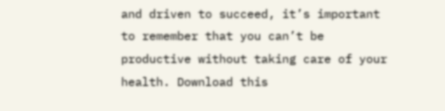and driven to succeed, it’s important to remember that you can’t be productive without taking care of your health. Download this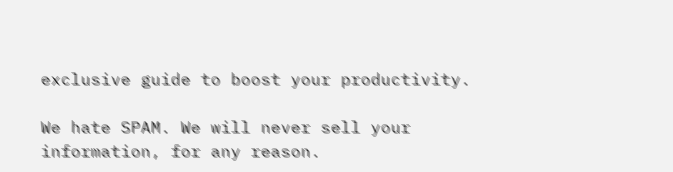exclusive guide to boost your productivity.

We hate SPAM. We will never sell your information, for any reason.